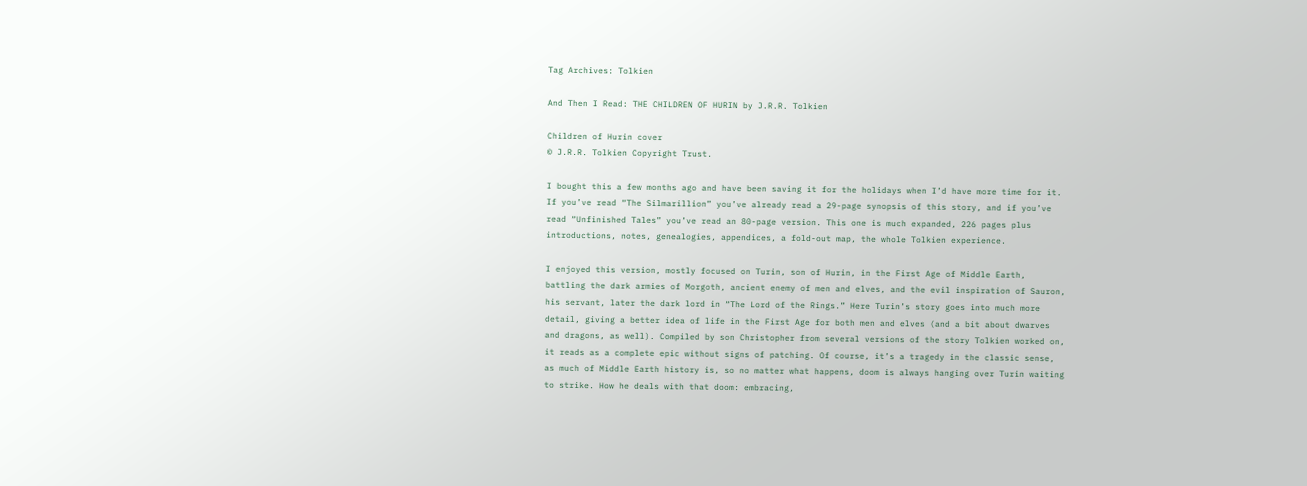Tag Archives: Tolkien

And Then I Read: THE CHILDREN OF HURIN by J.R.R. Tolkien

Children of Hurin cover
© J.R.R. Tolkien Copyright Trust.

I bought this a few months ago and have been saving it for the holidays when I’d have more time for it. If you’ve read “The Silmarillion” you’ve already read a 29-page synopsis of this story, and if you’ve read “Unfinished Tales” you’ve read an 80-page version. This one is much expanded, 226 pages plus introductions, notes, genealogies, appendices, a fold-out map, the whole Tolkien experience.

I enjoyed this version, mostly focused on Turin, son of Hurin, in the First Age of Middle Earth, battling the dark armies of Morgoth, ancient enemy of men and elves, and the evil inspiration of Sauron, his servant, later the dark lord in “The Lord of the Rings.” Here Turin’s story goes into much more detail, giving a better idea of life in the First Age for both men and elves (and a bit about dwarves and dragons, as well). Compiled by son Christopher from several versions of the story Tolkien worked on, it reads as a complete epic without signs of patching. Of course, it’s a tragedy in the classic sense, as much of Middle Earth history is, so no matter what happens, doom is always hanging over Turin waiting to strike. How he deals with that doom: embracing,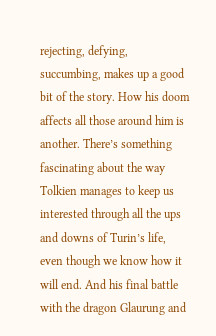rejecting, defying, succumbing, makes up a good bit of the story. How his doom affects all those around him is another. There’s something fascinating about the way Tolkien manages to keep us interested through all the ups and downs of Turin’s life, even though we know how it will end. And his final battle with the dragon Glaurung and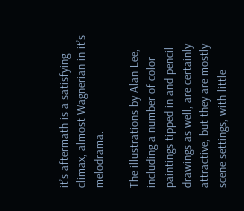it’s aftermath is a satisfying climax, almost Wagnerian in it’s melodrama.

The illustrations by Alan Lee, including a number of color paintings tipped in and pencil drawings as well, are certainly attractive, but they are mostly scene settings, with little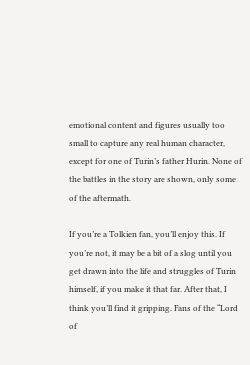emotional content and figures usually too small to capture any real human character, except for one of Turin’s father Hurin. None of the battles in the story are shown, only some of the aftermath.

If you’re a Tolkien fan, you’ll enjoy this. If you’re not, it may be a bit of a slog until you get drawn into the life and struggles of Turin himself, if you make it that far. After that, I think you’ll find it gripping. Fans of the “Lord of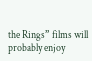the Rings” films will probably enjoy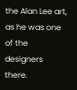the Alan Lee art, as he was one of the designers there.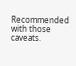Recommended with those caveats.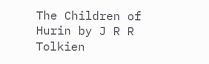The Children of Hurin by J R R Tolkien